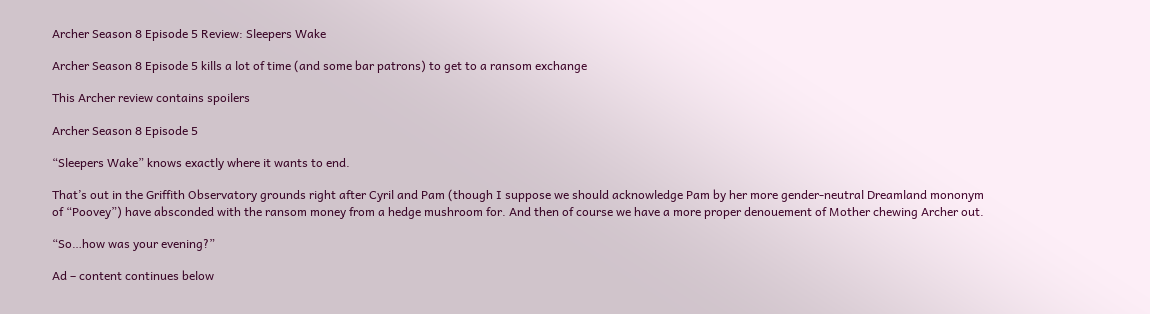Archer Season 8 Episode 5 Review: Sleepers Wake

Archer Season 8 Episode 5 kills a lot of time (and some bar patrons) to get to a ransom exchange

This Archer review contains spoilers

Archer Season 8 Episode 5

“Sleepers Wake” knows exactly where it wants to end.

That’s out in the Griffith Observatory grounds right after Cyril and Pam (though I suppose we should acknowledge Pam by her more gender-neutral Dreamland mononym of “Poovey”) have absconded with the ransom money from a hedge mushroom for. And then of course we have a more proper denouement of Mother chewing Archer out.

“So…how was your evening?”

Ad – content continues below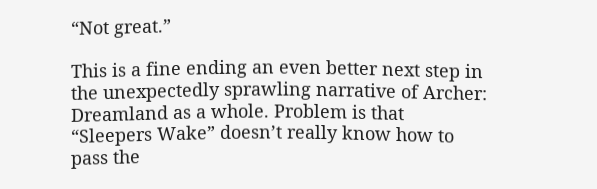“Not great.”

This is a fine ending an even better next step in the unexpectedly sprawling narrative of Archer: Dreamland as a whole. Problem is that “Sleepers Wake” doesn’t really know how to pass the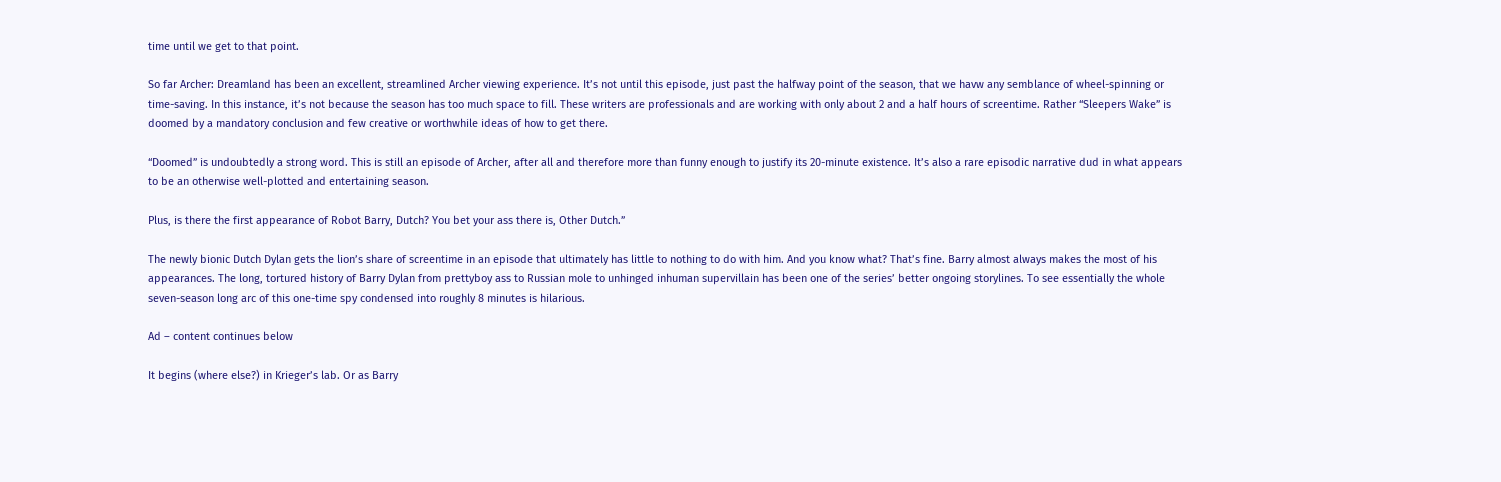time until we get to that point.

So far Archer: Dreamland has been an excellent, streamlined Archer viewing experience. It’s not until this episode, just past the halfway point of the season, that we havw any semblance of wheel-spinning or time-saving. In this instance, it’s not because the season has too much space to fill. These writers are professionals and are working with only about 2 and a half hours of screentime. Rather “Sleepers Wake” is doomed by a mandatory conclusion and few creative or worthwhile ideas of how to get there.

“Doomed” is undoubtedly a strong word. This is still an episode of Archer, after all and therefore more than funny enough to justify its 20-minute existence. It’s also a rare episodic narrative dud in what appears to be an otherwise well-plotted and entertaining season.

Plus, is there the first appearance of Robot Barry, Dutch? You bet your ass there is, Other Dutch.”

The newly bionic Dutch Dylan gets the lion’s share of screentime in an episode that ultimately has little to nothing to do with him. And you know what? That’s fine. Barry almost always makes the most of his appearances. The long, tortured history of Barry Dylan from prettyboy ass to Russian mole to unhinged inhuman supervillain has been one of the series’ better ongoing storylines. To see essentially the whole seven-season long arc of this one-time spy condensed into roughly 8 minutes is hilarious.

Ad – content continues below

It begins (where else?) in Krieger’s lab. Or as Barry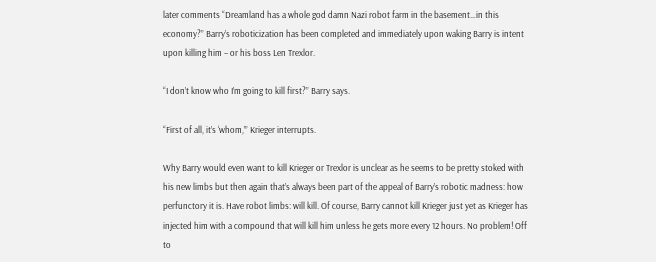later comments “Dreamland has a whole god damn Nazi robot farm in the basement…in this economy?” Barry’s roboticization has been completed and immediately upon waking Barry is intent upon killing him – or his boss Len Trexlor.

“I don’t know who I’m going to kill first?” Barry says.

“First of all, it’s ‘whom,’” Krieger interrupts.

Why Barry would even want to kill Krieger or Trexlor is unclear as he seems to be pretty stoked with his new limbs but then again that’s always been part of the appeal of Barry’s robotic madness: how perfunctory it is. Have robot limbs: will kill. Of course, Barry cannot kill Krieger just yet as Krieger has injected him with a compound that will kill him unless he gets more every 12 hours. No problem! Off to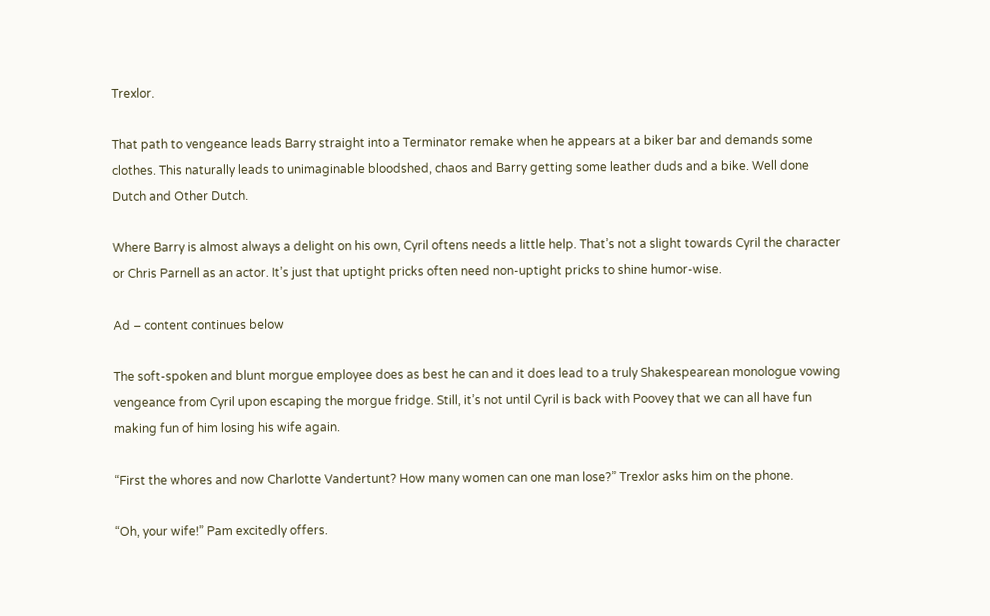Trexlor.

That path to vengeance leads Barry straight into a Terminator remake when he appears at a biker bar and demands some clothes. This naturally leads to unimaginable bloodshed, chaos and Barry getting some leather duds and a bike. Well done Dutch and Other Dutch.

Where Barry is almost always a delight on his own, Cyril oftens needs a little help. That’s not a slight towards Cyril the character or Chris Parnell as an actor. It’s just that uptight pricks often need non-uptight pricks to shine humor-wise.

Ad – content continues below

The soft-spoken and blunt morgue employee does as best he can and it does lead to a truly Shakespearean monologue vowing vengeance from Cyril upon escaping the morgue fridge. Still, it’s not until Cyril is back with Poovey that we can all have fun making fun of him losing his wife again.

“First the whores and now Charlotte Vandertunt? How many women can one man lose?” Trexlor asks him on the phone.

“Oh, your wife!” Pam excitedly offers.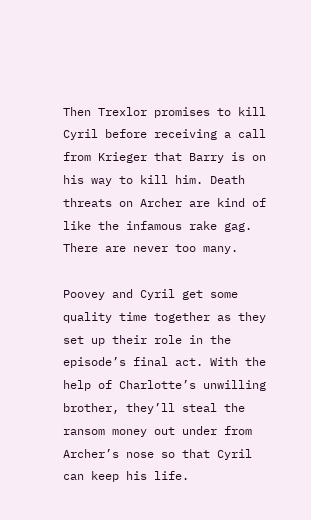Then Trexlor promises to kill Cyril before receiving a call from Krieger that Barry is on his way to kill him. Death threats on Archer are kind of like the infamous rake gag. There are never too many.

Poovey and Cyril get some quality time together as they set up their role in the episode’s final act. With the help of Charlotte’s unwilling brother, they’ll steal the ransom money out under from Archer’s nose so that Cyril can keep his life.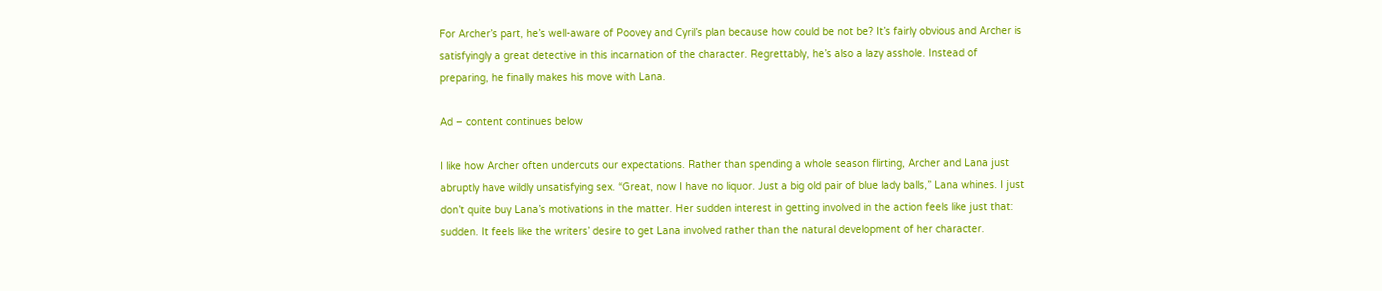For Archer’s part, he’s well-aware of Poovey and Cyril’s plan because how could be not be? It’s fairly obvious and Archer is satisfyingly a great detective in this incarnation of the character. Regrettably, he’s also a lazy asshole. Instead of preparing, he finally makes his move with Lana.

Ad – content continues below

I like how Archer often undercuts our expectations. Rather than spending a whole season flirting, Archer and Lana just abruptly have wildly unsatisfying sex. “Great, now I have no liquor. Just a big old pair of blue lady balls,” Lana whines. I just don’t quite buy Lana’s motivations in the matter. Her sudden interest in getting involved in the action feels like just that: sudden. It feels like the writers’ desire to get Lana involved rather than the natural development of her character.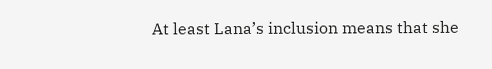At least Lana’s inclusion means that she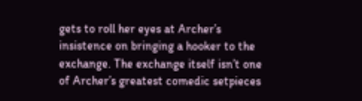gets to roll her eyes at Archer’s insistence on bringing a hooker to the exchange. The exchange itself isn’t one of Archer’s greatest comedic setpieces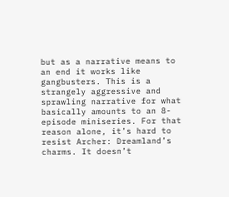but as a narrative means to an end it works like gangbusters. This is a strangely aggressive and sprawling narrative for what basically amounts to an 8-episode miniseries. For that reason alone, it’s hard to resist Archer: Dreamland’s charms. It doesn’t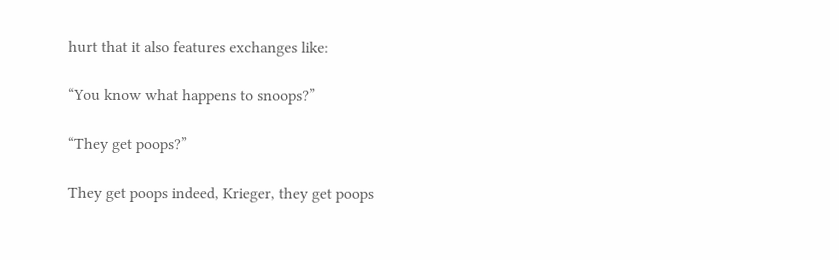hurt that it also features exchanges like:

“You know what happens to snoops?”

“They get poops?”

They get poops indeed, Krieger, they get poops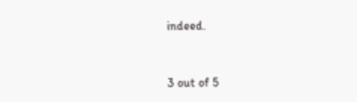indeed.


3 out of 5